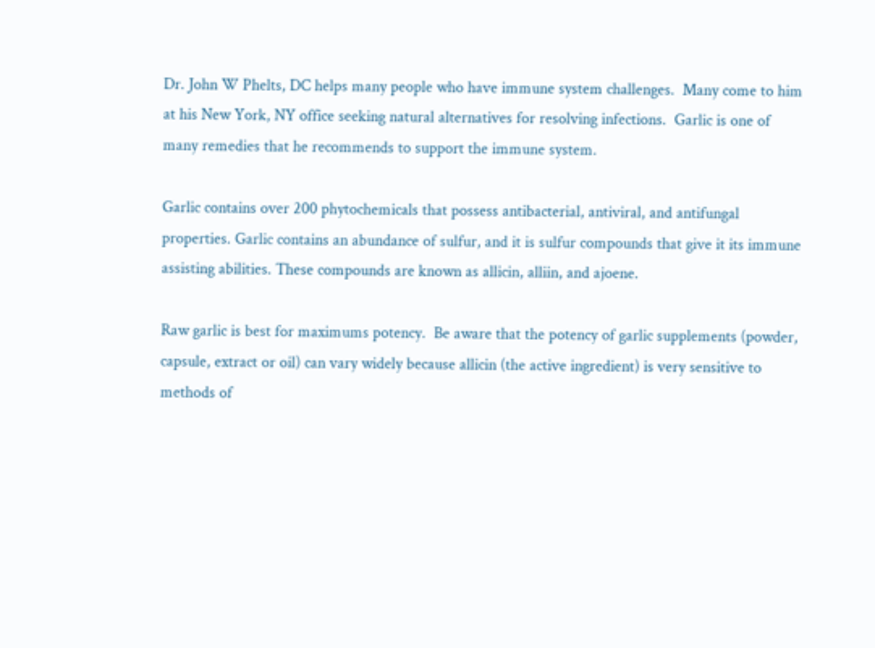Dr. John W Phelts, DC helps many people who have immune system challenges.  Many come to him at his New York, NY office seeking natural alternatives for resolving infections.  Garlic is one of many remedies that he recommends to support the immune system.

Garlic contains over 200 phytochemicals that possess antibacterial, antiviral, and antifungal properties. Garlic contains an abundance of sulfur, and it is sulfur compounds that give it its immune assisting abilities. These compounds are known as allicin, alliin, and ajoene.

Raw garlic is best for maximums potency.  Be aware that the potency of garlic supplements (powder, capsule, extract or oil) can vary widely because allicin (the active ingredient) is very sensitive to methods of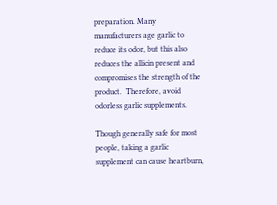preparation. Many manufacturers age garlic to reduce its odor, but this also reduces the allicin present and compromises the strength of the product.  Therefore, avoid odorless garlic supplements.

Though generally safe for most people, taking a garlic supplement can cause heartburn,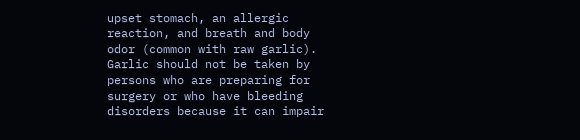upset stomach, an allergic reaction, and breath and body odor (common with raw garlic). Garlic should not be taken by persons who are preparing for surgery or who have bleeding disorders because it can impair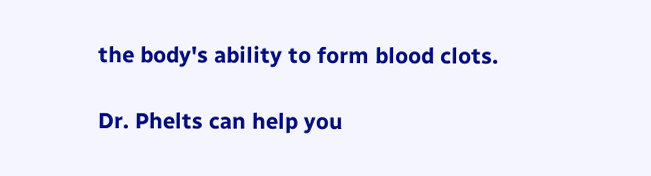the body's ability to form blood clots.

Dr. Phelts can help you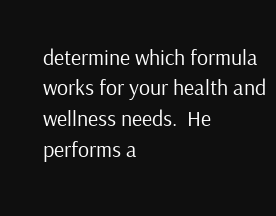determine which formula works for your health and wellness needs.  He performs a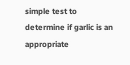simple test to determine if garlic is an appropriate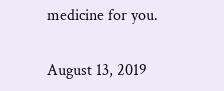medicine for you.

August 13, 2019